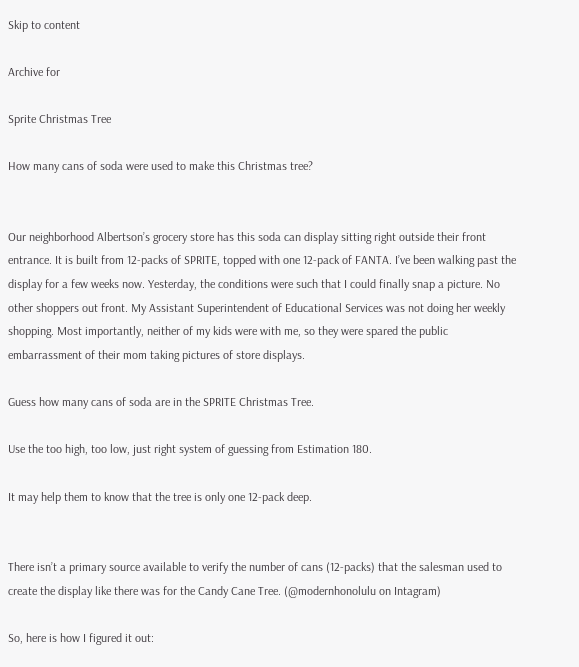Skip to content

Archive for

Sprite Christmas Tree

How many cans of soda were used to make this Christmas tree?


Our neighborhood Albertson’s grocery store has this soda can display sitting right outside their front entrance. It is built from 12-packs of SPRITE, topped with one 12-pack of FANTA. I’ve been walking past the display for a few weeks now. Yesterday, the conditions were such that I could finally snap a picture. No other shoppers out front. My Assistant Superintendent of Educational Services was not doing her weekly shopping. Most importantly, neither of my kids were with me, so they were spared the public embarrassment of their mom taking pictures of store displays.

Guess how many cans of soda are in the SPRITE Christmas Tree.

Use the too high, too low, just right system of guessing from Estimation 180.

It may help them to know that the tree is only one 12-pack deep.


There isn’t a primary source available to verify the number of cans (12-packs) that the salesman used to create the display like there was for the Candy Cane Tree. (@modernhonolulu on Intagram)

So, here is how I figured it out: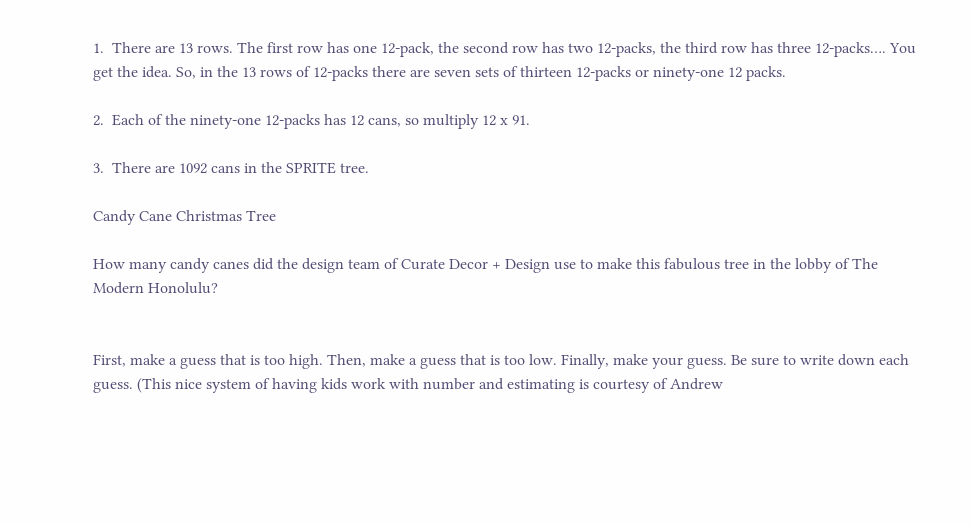1.  There are 13 rows. The first row has one 12-pack, the second row has two 12-packs, the third row has three 12-packs…. You get the idea. So, in the 13 rows of 12-packs there are seven sets of thirteen 12-packs or ninety-one 12 packs.

2.  Each of the ninety-one 12-packs has 12 cans, so multiply 12 x 91.

3.  There are 1092 cans in the SPRITE tree.

Candy Cane Christmas Tree

How many candy canes did the design team of Curate Decor + Design use to make this fabulous tree in the lobby of The Modern Honolulu?


First, make a guess that is too high. Then, make a guess that is too low. Finally, make your guess. Be sure to write down each guess. (This nice system of having kids work with number and estimating is courtesy of Andrew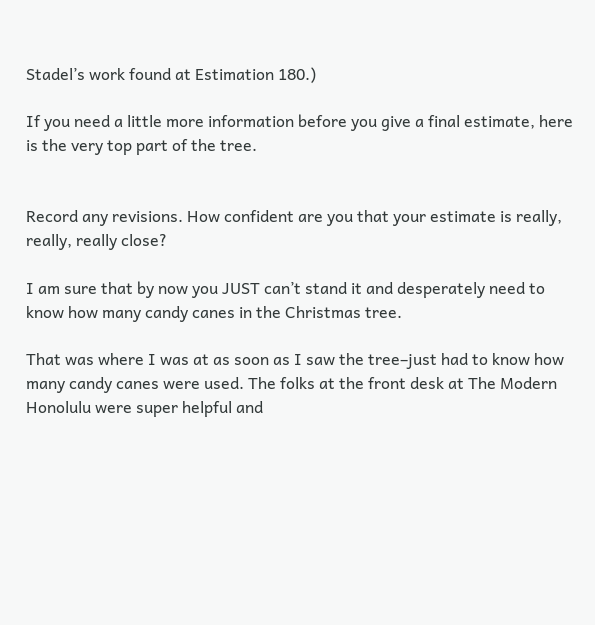Stadel’s work found at Estimation 180.)

If you need a little more information before you give a final estimate, here is the very top part of the tree.


Record any revisions. How confident are you that your estimate is really, really, really close?

I am sure that by now you JUST can’t stand it and desperately need to know how many candy canes in the Christmas tree.

That was where I was at as soon as I saw the tree–just had to know how many candy canes were used. The folks at the front desk at The Modern Honolulu were super helpful and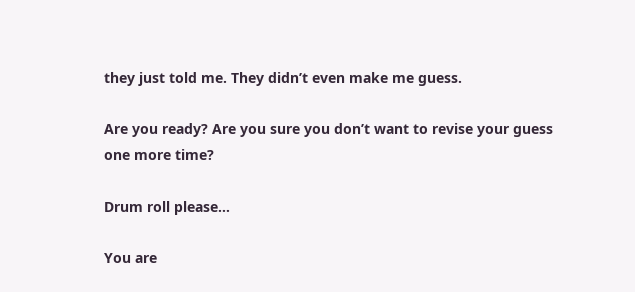they just told me. They didn’t even make me guess.

Are you ready? Are you sure you don’t want to revise your guess one more time?

Drum roll please…

You are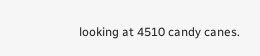looking at 4510 candy canes.